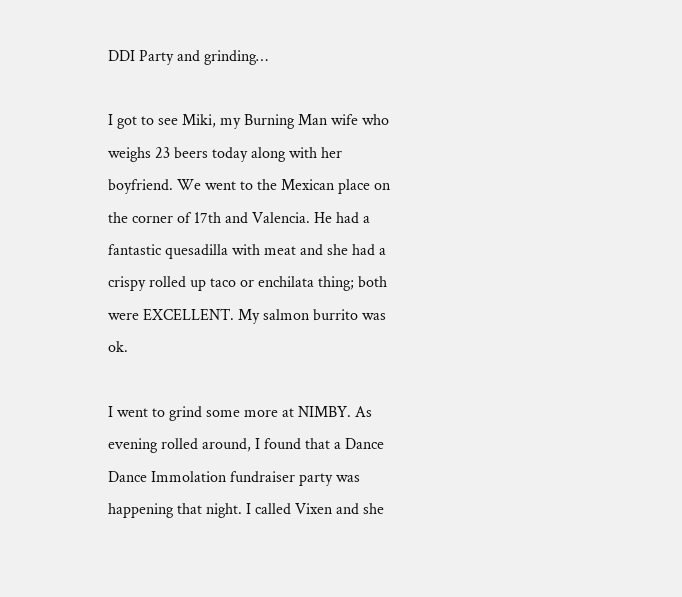DDI Party and grinding…

I got to see Miki, my Burning Man wife who weighs 23 beers today along with her boyfriend. We went to the Mexican place on the corner of 17th and Valencia. He had a fantastic quesadilla with meat and she had a crispy rolled up taco or enchilata thing; both were EXCELLENT. My salmon burrito was ok.

I went to grind some more at NIMBY. As evening rolled around, I found that a Dance Dance Immolation fundraiser party was happening that night. I called Vixen and she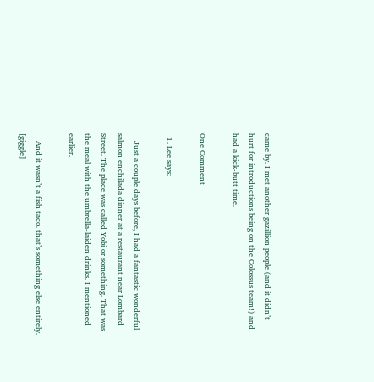came by. I met another gazillion people (and it didn’t hurt for introductions being on the Colossus team!) and had a kick-butt time.

One Comment

  1. Lee says:

    Just a couple days before, I had a fantastic wonderful salmon enchilada dinner at a restaurant near Lombard Street. The place was called Yobi or something. That was the meal with the umbrella-laiden drinks. I mentioned earlier.

    And it wasn’t a fish taco. that’s something else entirely. [giggle]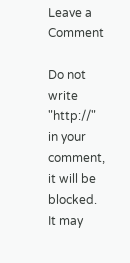Leave a Comment

Do not write "http://" in your comment, it will be blocked. It may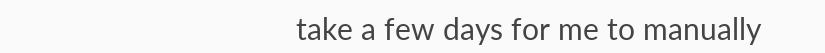take a few days for me to manually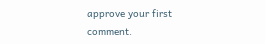approve your first comment.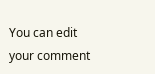You can edit your comment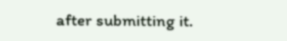after submitting it.